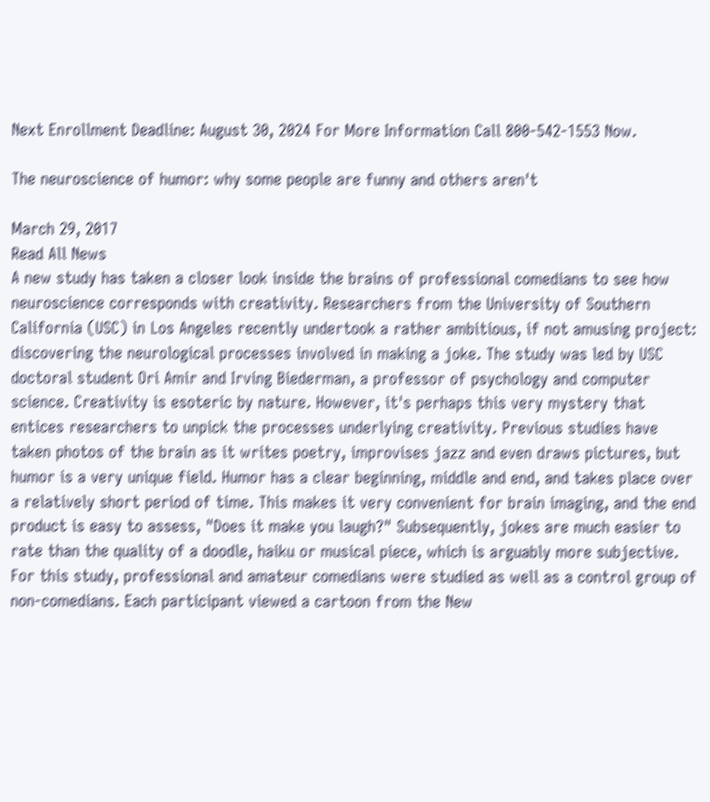Next Enrollment Deadline: August 30, 2024 For More Information Call 800-542-1553 Now.

The neuroscience of humor: why some people are funny and others aren't

March 29, 2017
Read All News
A new study has taken a closer look inside the brains of professional comedians to see how neuroscience corresponds with creativity. Researchers from the University of Southern California (USC) in Los Angeles recently undertook a rather ambitious, if not amusing project: discovering the neurological processes involved in making a joke. The study was led by USC doctoral student Ori Amir and Irving Biederman, a professor of psychology and computer science. Creativity is esoteric by nature. However, it's perhaps this very mystery that entices researchers to unpick the processes underlying creativity. Previous studies have taken photos of the brain as it writes poetry, improvises jazz and even draws pictures, but humor is a very unique field. Humor has a clear beginning, middle and end, and takes place over a relatively short period of time. This makes it very convenient for brain imaging, and the end product is easy to assess, "Does it make you laugh?" Subsequently, jokes are much easier to rate than the quality of a doodle, haiku or musical piece, which is arguably more subjective. For this study, professional and amateur comedians were studied as well as a control group of non-comedians. Each participant viewed a cartoon from the New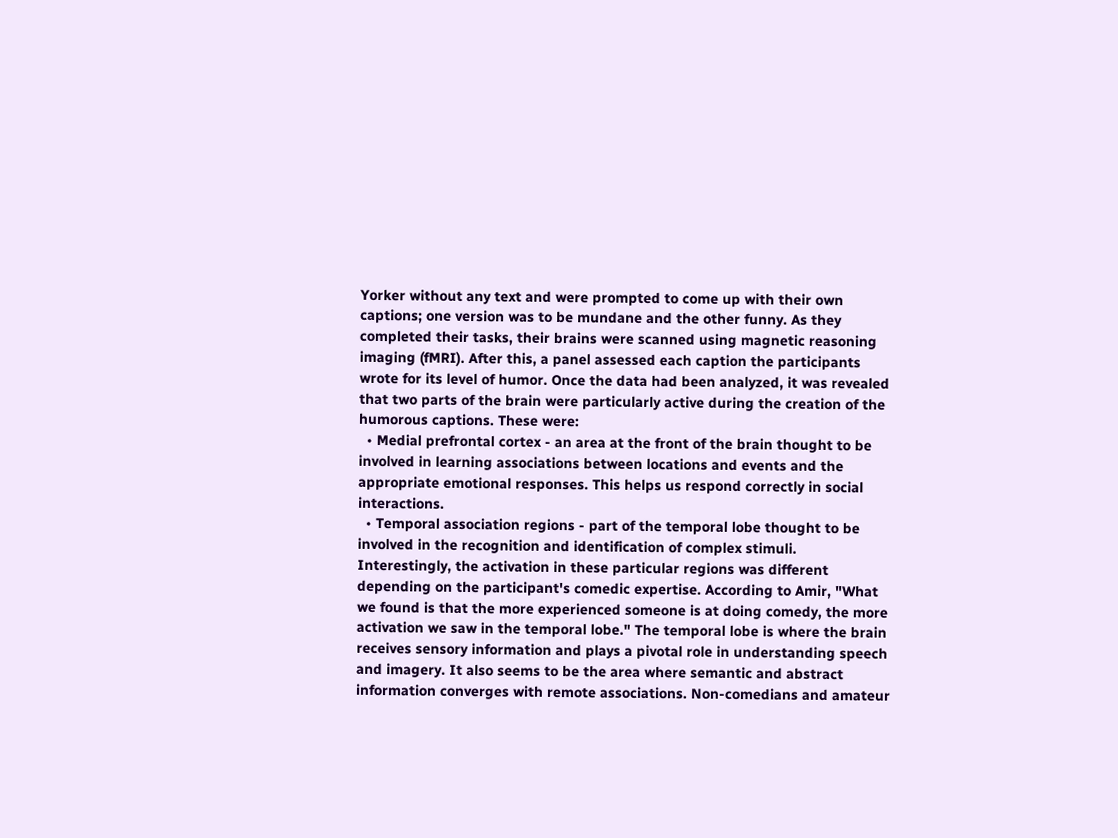Yorker without any text and were prompted to come up with their own captions; one version was to be mundane and the other funny. As they completed their tasks, their brains were scanned using magnetic reasoning imaging (fMRI). After this, a panel assessed each caption the participants wrote for its level of humor. Once the data had been analyzed, it was revealed that two parts of the brain were particularly active during the creation of the humorous captions. These were:
  • Medial prefrontal cortex - an area at the front of the brain thought to be involved in learning associations between locations and events and the appropriate emotional responses. This helps us respond correctly in social interactions.
  • Temporal association regions - part of the temporal lobe thought to be involved in the recognition and identification of complex stimuli.
Interestingly, the activation in these particular regions was different depending on the participant's comedic expertise. According to Amir, "What we found is that the more experienced someone is at doing comedy, the more activation we saw in the temporal lobe." The temporal lobe is where the brain receives sensory information and plays a pivotal role in understanding speech and imagery. It also seems to be the area where semantic and abstract information converges with remote associations. Non-comedians and amateur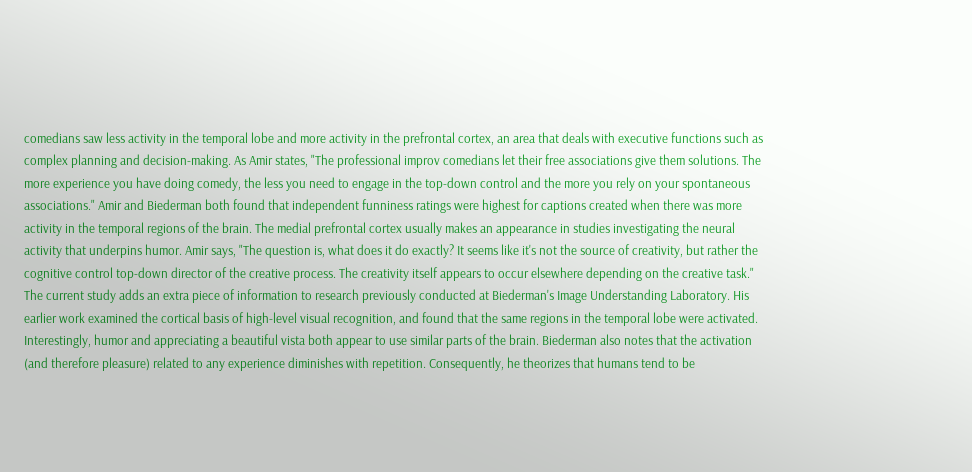comedians saw less activity in the temporal lobe and more activity in the prefrontal cortex, an area that deals with executive functions such as complex planning and decision-making. As Amir states, "The professional improv comedians let their free associations give them solutions. The more experience you have doing comedy, the less you need to engage in the top-down control and the more you rely on your spontaneous associations." Amir and Biederman both found that independent funniness ratings were highest for captions created when there was more activity in the temporal regions of the brain. The medial prefrontal cortex usually makes an appearance in studies investigating the neural activity that underpins humor. Amir says, "The question is, what does it do exactly? It seems like it's not the source of creativity, but rather the cognitive control top-down director of the creative process. The creativity itself appears to occur elsewhere depending on the creative task." The current study adds an extra piece of information to research previously conducted at Biederman's Image Understanding Laboratory. His earlier work examined the cortical basis of high-level visual recognition, and found that the same regions in the temporal lobe were activated. Interestingly, humor and appreciating a beautiful vista both appear to use similar parts of the brain. Biederman also notes that the activation (and therefore pleasure) related to any experience diminishes with repetition. Consequently, he theorizes that humans tend to be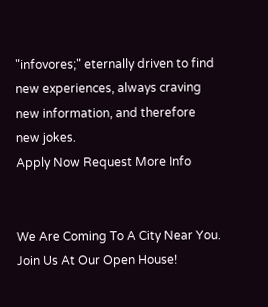"infovores;" eternally driven to find new experiences, always craving new information, and therefore new jokes.
Apply Now Request More Info


We Are Coming To A City Near You.
Join Us At Our Open House!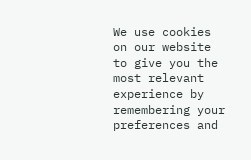We use cookies on our website to give you the most relevant experience by remembering your preferences and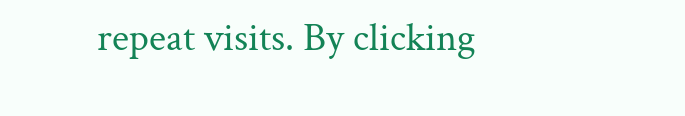repeat visits. By clicking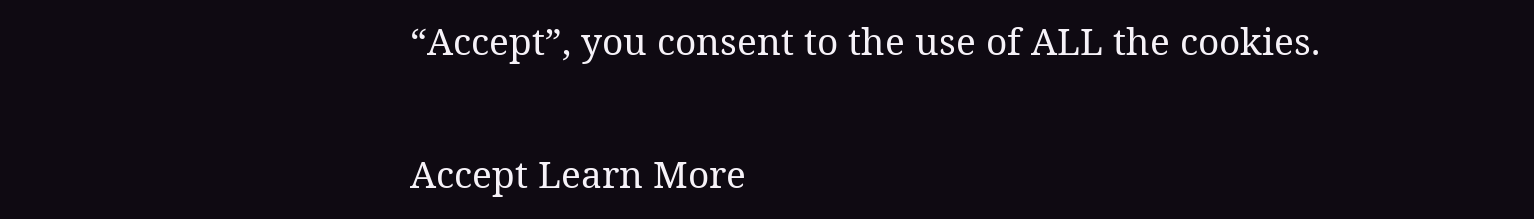“Accept”, you consent to the use of ALL the cookies.

Accept Learn More